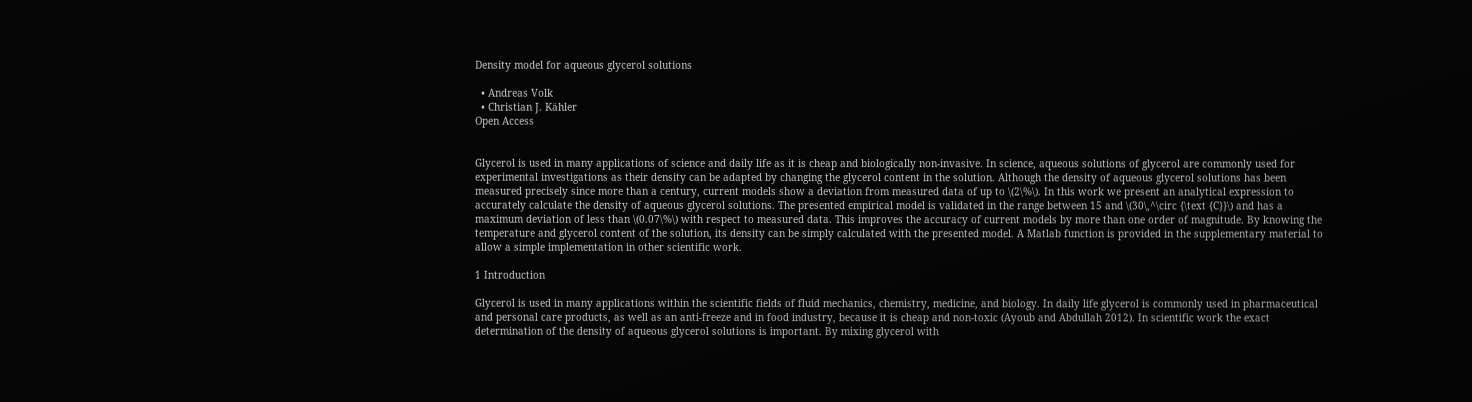Density model for aqueous glycerol solutions

  • Andreas Volk
  • Christian J. Kähler
Open Access


Glycerol is used in many applications of science and daily life as it is cheap and biologically non-invasive. In science, aqueous solutions of glycerol are commonly used for experimental investigations as their density can be adapted by changing the glycerol content in the solution. Although the density of aqueous glycerol solutions has been measured precisely since more than a century, current models show a deviation from measured data of up to \(2\%\). In this work we present an analytical expression to accurately calculate the density of aqueous glycerol solutions. The presented empirical model is validated in the range between 15 and \(30\,^\circ {\text {C}}\) and has a maximum deviation of less than \(0.07\%\) with respect to measured data. This improves the accuracy of current models by more than one order of magnitude. By knowing the temperature and glycerol content of the solution, its density can be simply calculated with the presented model. A Matlab function is provided in the supplementary material to allow a simple implementation in other scientific work.

1 Introduction

Glycerol is used in many applications within the scientific fields of fluid mechanics, chemistry, medicine, and biology. In daily life glycerol is commonly used in pharmaceutical and personal care products, as well as an anti-freeze and in food industry, because it is cheap and non-toxic (Ayoub and Abdullah 2012). In scientific work the exact determination of the density of aqueous glycerol solutions is important. By mixing glycerol with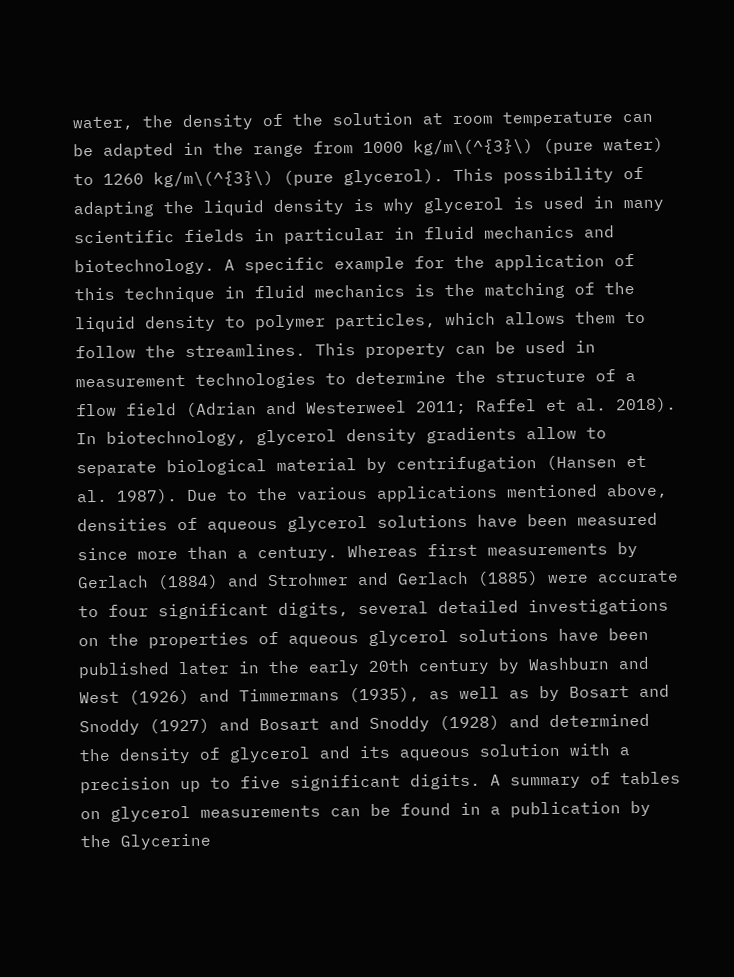water, the density of the solution at room temperature can be adapted in the range from 1000 kg/m\(^{3}\) (pure water) to 1260 kg/m\(^{3}\) (pure glycerol). This possibility of adapting the liquid density is why glycerol is used in many scientific fields in particular in fluid mechanics and biotechnology. A specific example for the application of this technique in fluid mechanics is the matching of the liquid density to polymer particles, which allows them to follow the streamlines. This property can be used in measurement technologies to determine the structure of a flow field (Adrian and Westerweel 2011; Raffel et al. 2018). In biotechnology, glycerol density gradients allow to separate biological material by centrifugation (Hansen et al. 1987). Due to the various applications mentioned above, densities of aqueous glycerol solutions have been measured since more than a century. Whereas first measurements by Gerlach (1884) and Strohmer and Gerlach (1885) were accurate to four significant digits, several detailed investigations on the properties of aqueous glycerol solutions have been published later in the early 20th century by Washburn and West (1926) and Timmermans (1935), as well as by Bosart and Snoddy (1927) and Bosart and Snoddy (1928) and determined the density of glycerol and its aqueous solution with a precision up to five significant digits. A summary of tables on glycerol measurements can be found in a publication by the Glycerine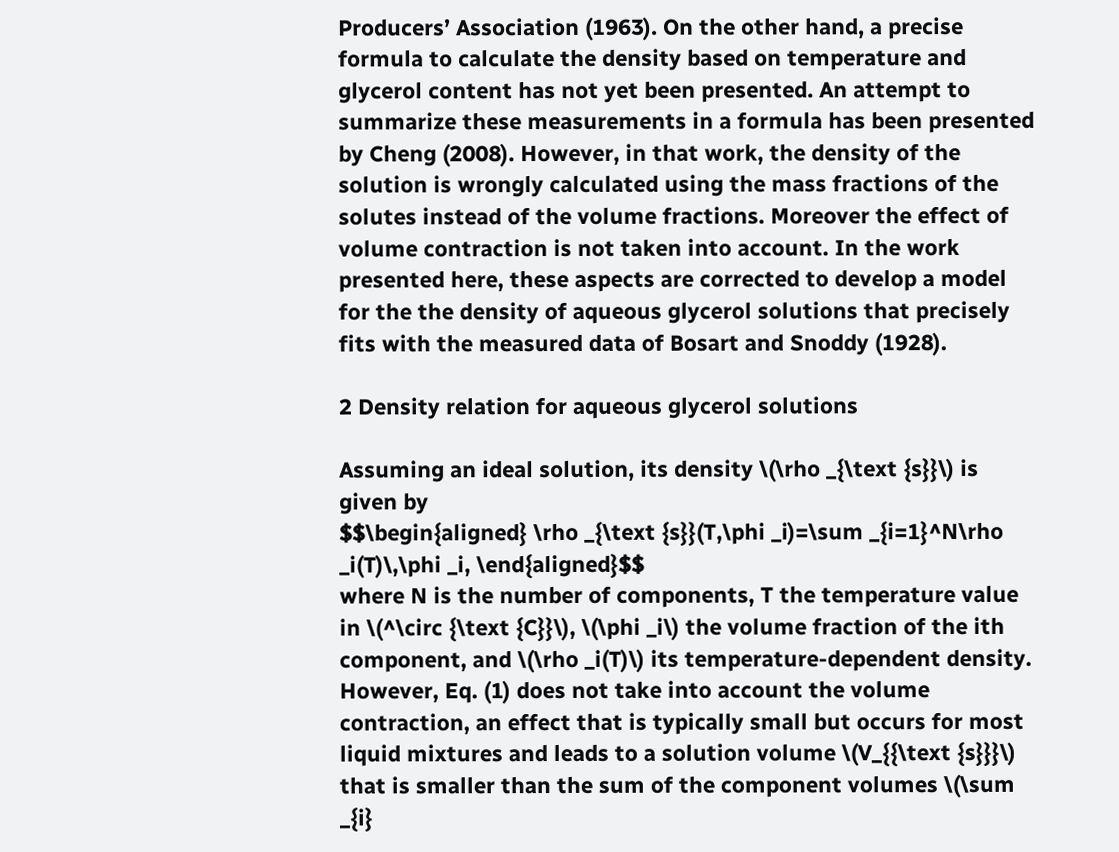Producers’ Association (1963). On the other hand, a precise formula to calculate the density based on temperature and glycerol content has not yet been presented. An attempt to summarize these measurements in a formula has been presented by Cheng (2008). However, in that work, the density of the solution is wrongly calculated using the mass fractions of the solutes instead of the volume fractions. Moreover the effect of volume contraction is not taken into account. In the work presented here, these aspects are corrected to develop a model for the the density of aqueous glycerol solutions that precisely fits with the measured data of Bosart and Snoddy (1928).

2 Density relation for aqueous glycerol solutions

Assuming an ideal solution, its density \(\rho _{\text {s}}\) is given by
$$\begin{aligned} \rho _{\text {s}}(T,\phi _i)=\sum _{i=1}^N\rho _i(T)\,\phi _i, \end{aligned}$$
where N is the number of components, T the temperature value in \(^\circ {\text {C}}\), \(\phi _i\) the volume fraction of the ith component, and \(\rho _i(T)\) its temperature-dependent density. However, Eq. (1) does not take into account the volume contraction, an effect that is typically small but occurs for most liquid mixtures and leads to a solution volume \(V_{{\text {s}}}\) that is smaller than the sum of the component volumes \(\sum _{i}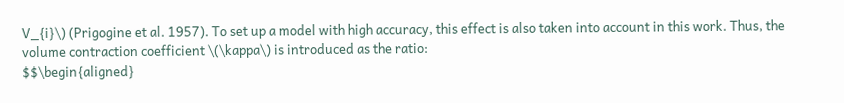V_{i}\) (Prigogine et al. 1957). To set up a model with high accuracy, this effect is also taken into account in this work. Thus, the volume contraction coefficient \(\kappa\) is introduced as the ratio:
$$\begin{aligned}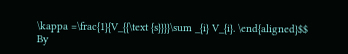\kappa =\frac{1}{V_{{\text {s}}}}\sum _{i} V_{i}. \end{aligned}$$
By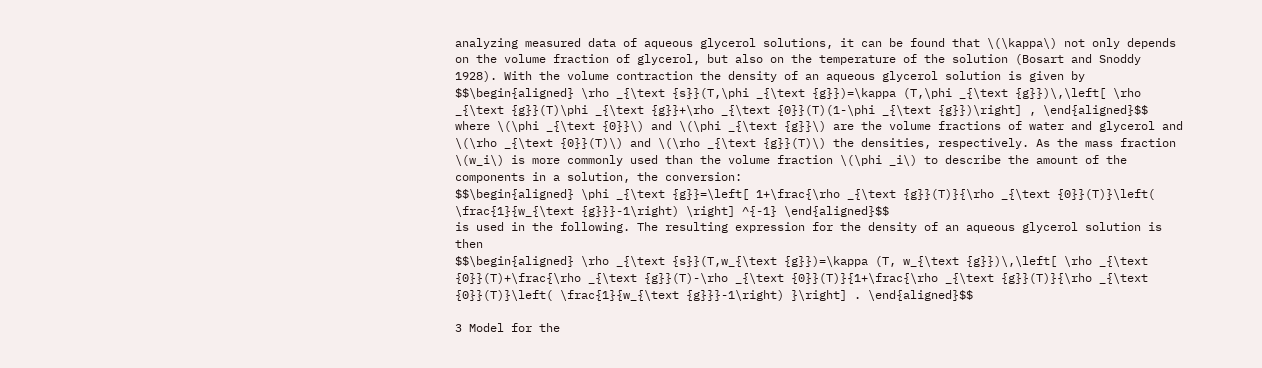analyzing measured data of aqueous glycerol solutions, it can be found that \(\kappa\) not only depends on the volume fraction of glycerol, but also on the temperature of the solution (Bosart and Snoddy 1928). With the volume contraction the density of an aqueous glycerol solution is given by
$$\begin{aligned} \rho _{\text {s}}(T,\phi _{\text {g}})=\kappa (T,\phi _{\text {g}})\,\left[ \rho _{\text {g}}(T)\phi _{\text {g}}+\rho _{\text {0}}(T)(1-\phi _{\text {g}})\right] , \end{aligned}$$
where \(\phi _{\text {0}}\) and \(\phi _{\text {g}}\) are the volume fractions of water and glycerol and \(\rho _{\text {0}}(T)\) and \(\rho _{\text {g}}(T)\) the densities, respectively. As the mass fraction \(w_i\) is more commonly used than the volume fraction \(\phi _i\) to describe the amount of the components in a solution, the conversion:
$$\begin{aligned} \phi _{\text {g}}=\left[ 1+\frac{\rho _{\text {g}}(T)}{\rho _{\text {0}}(T)}\left( \frac{1}{w_{\text {g}}}-1\right) \right] ^{-1} \end{aligned}$$
is used in the following. The resulting expression for the density of an aqueous glycerol solution is then
$$\begin{aligned} \rho _{\text {s}}(T,w_{\text {g}})=\kappa (T, w_{\text {g}})\,\left[ \rho _{\text {0}}(T)+\frac{\rho _{\text {g}}(T)-\rho _{\text {0}}(T)}{1+\frac{\rho _{\text {g}}(T)}{\rho _{\text {0}}(T)}\left( \frac{1}{w_{\text {g}}}-1\right) }\right] . \end{aligned}$$

3 Model for the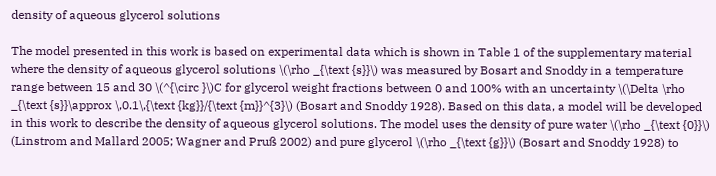density of aqueous glycerol solutions

The model presented in this work is based on experimental data which is shown in Table 1 of the supplementary material where the density of aqueous glycerol solutions \(\rho _{\text {s}}\) was measured by Bosart and Snoddy in a temperature range between 15 and 30 \(^{\circ }\)C for glycerol weight fractions between 0 and 100% with an uncertainty \(\Delta \rho _{\text {s}}\approx \,0.1\,{\text {kg}}/{\text {m}}^{3}\) (Bosart and Snoddy 1928). Based on this data, a model will be developed in this work to describe the density of aqueous glycerol solutions. The model uses the density of pure water \(\rho _{\text {0}}\) (Linstrom and Mallard 2005; Wagner and Pruß 2002) and pure glycerol \(\rho _{\text {g}}\) (Bosart and Snoddy 1928) to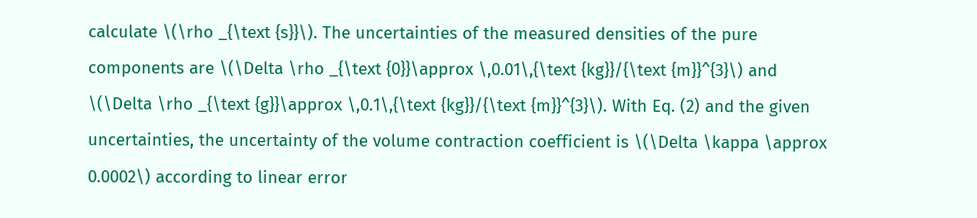calculate \(\rho _{\text {s}}\). The uncertainties of the measured densities of the pure components are \(\Delta \rho _{\text {0}}\approx \,0.01\,{\text {kg}}/{\text {m}}^{3}\) and \(\Delta \rho _{\text {g}}\approx \,0.1\,{\text {kg}}/{\text {m}}^{3}\). With Eq. (2) and the given uncertainties, the uncertainty of the volume contraction coefficient is \(\Delta \kappa \approx 0.0002\) according to linear error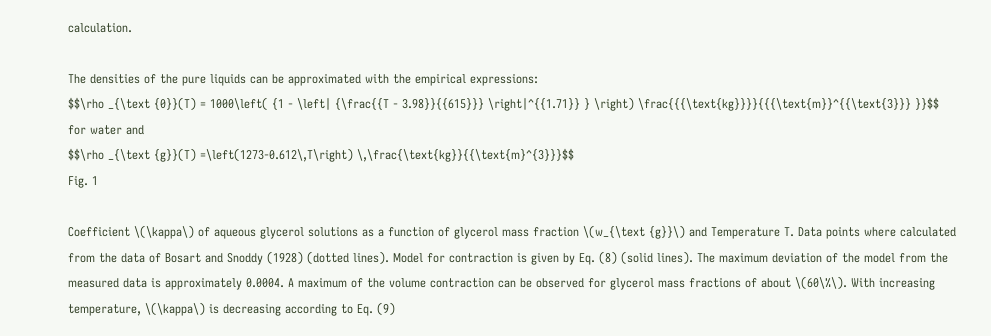calculation.

The densities of the pure liquids can be approximated with the empirical expressions:
$$\rho _{\text {0}}(T) = 1000\left( {1 - \left| {\frac{{T - 3.98}}{{615}}} \right|^{{1.71}} } \right) \frac{{{\text{kg}}}}{{{\text{m}}^{{\text{3}}} }}$$
for water and
$$\rho _{\text {g}}(T) =\left(1273-0.612\,T\right) \,\frac{\text{kg}}{{\text{m}^{3}}}$$
Fig. 1

Coefficient \(\kappa\) of aqueous glycerol solutions as a function of glycerol mass fraction \(w_{\text {g}}\) and Temperature T. Data points where calculated from the data of Bosart and Snoddy (1928) (dotted lines). Model for contraction is given by Eq. (8) (solid lines). The maximum deviation of the model from the measured data is approximately 0.0004. A maximum of the volume contraction can be observed for glycerol mass fractions of about \(60\%\). With increasing temperature, \(\kappa\) is decreasing according to Eq. (9)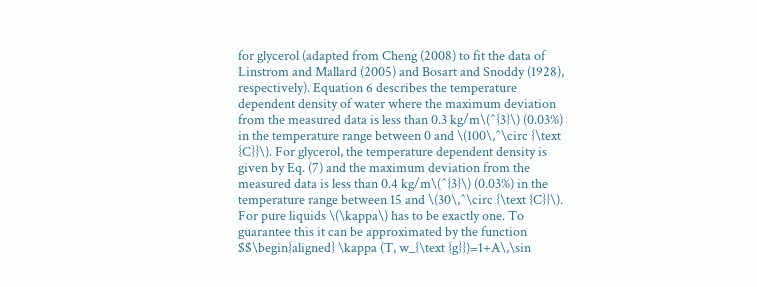for glycerol (adapted from Cheng (2008) to fit the data of Linstrom and Mallard (2005) and Bosart and Snoddy (1928), respectively). Equation 6 describes the temperature dependent density of water where the maximum deviation from the measured data is less than 0.3 kg/m\(^{3}\) (0.03%) in the temperature range between 0 and \(100\,^\circ {\text {C}}\). For glycerol, the temperature dependent density is given by Eq. (7) and the maximum deviation from the measured data is less than 0.4 kg/m\(^{3}\) (0.03%) in the temperature range between 15 and \(30\,^\circ {\text {C}}\). For pure liquids \(\kappa\) has to be exactly one. To guarantee this it can be approximated by the function
$$\begin{aligned} \kappa (T, w_{\text {g}})=1+A\,\sin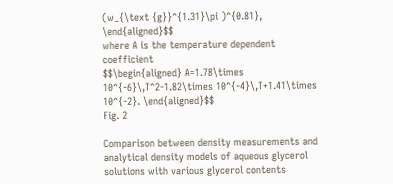(w_{\text {g}}^{1.31}\pi )^{0.81}, \end{aligned}$$
where A is the temperature dependent coefficient
$$\begin{aligned} A=1.78\times 10^{-6}\,T^2-1.82\times 10^{-4}\,T+1.41\times 10^{-2}. \end{aligned}$$
Fig. 2

Comparison between density measurements and analytical density models of aqueous glycerol solutions with various glycerol contents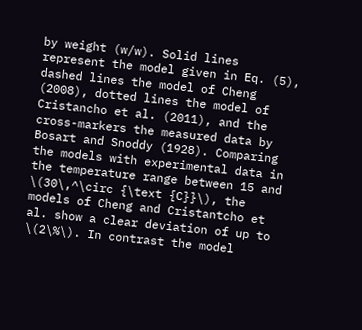by weight (w/w). Solid lines represent the model given in Eq. (5), dashed lines the model of Cheng (2008), dotted lines the model of Cristancho et al. (2011), and the cross-markers the measured data by Bosart and Snoddy (1928). Comparing the models with experimental data in the temperature range between 15 and \(30\,^\circ {\text {C}}\), the models of Cheng and Cristantcho et al. show a clear deviation of up to \(2\%\). In contrast the model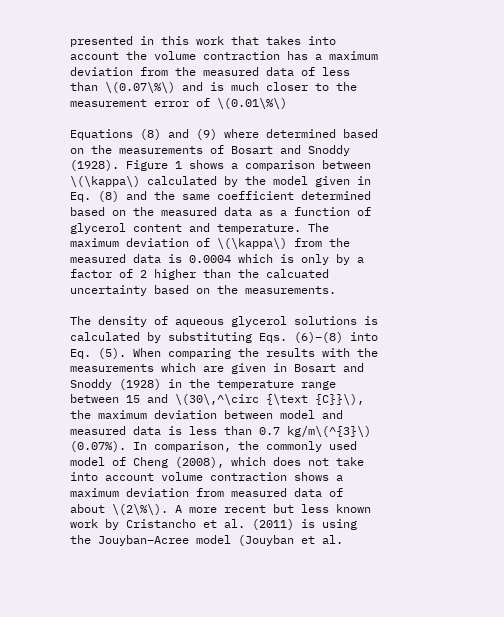presented in this work that takes into account the volume contraction has a maximum deviation from the measured data of less than \(0.07\%\) and is much closer to the measurement error of \(0.01\%\)

Equations (8) and (9) where determined based on the measurements of Bosart and Snoddy (1928). Figure 1 shows a comparison between \(\kappa\) calculated by the model given in Eq. (8) and the same coefficient determined based on the measured data as a function of glycerol content and temperature. The maximum deviation of \(\kappa\) from the measured data is 0.0004 which is only by a factor of 2 higher than the calcuated uncertainty based on the measurements.

The density of aqueous glycerol solutions is calculated by substituting Eqs. (6)–(8) into Eq. (5). When comparing the results with the measurements which are given in Bosart and Snoddy (1928) in the temperature range between 15 and \(30\,^\circ {\text {C}}\), the maximum deviation between model and measured data is less than 0.7 kg/m\(^{3}\) (0.07%). In comparison, the commonly used model of Cheng (2008), which does not take into account volume contraction shows a maximum deviation from measured data of about \(2\%\). A more recent but less known work by Cristancho et al. (2011) is using the Jouyban–Acree model (Jouyban et al.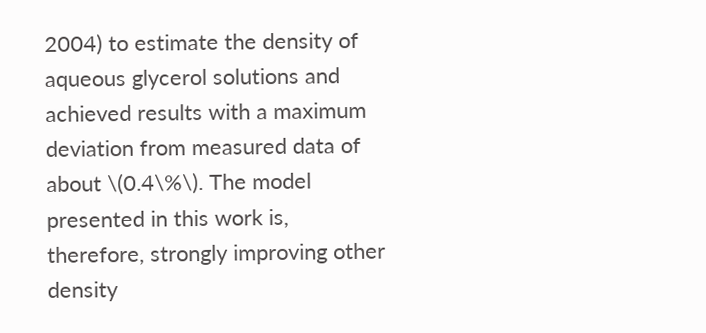2004) to estimate the density of aqueous glycerol solutions and achieved results with a maximum deviation from measured data of about \(0.4\%\). The model presented in this work is, therefore, strongly improving other density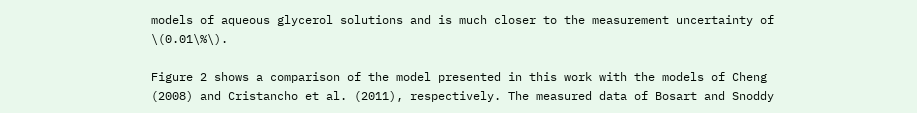models of aqueous glycerol solutions and is much closer to the measurement uncertainty of \(0.01\%\).

Figure 2 shows a comparison of the model presented in this work with the models of Cheng (2008) and Cristancho et al. (2011), respectively. The measured data of Bosart and Snoddy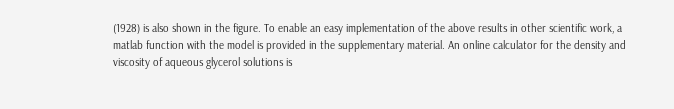(1928) is also shown in the figure. To enable an easy implementation of the above results in other scientific work, a matlab function with the model is provided in the supplementary material. An online calculator for the density and viscosity of aqueous glycerol solutions is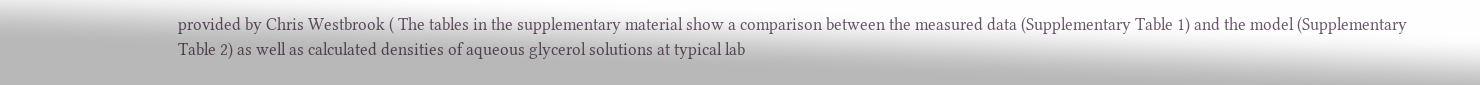provided by Chris Westbrook ( The tables in the supplementary material show a comparison between the measured data (Supplementary Table 1) and the model (Supplementary Table 2) as well as calculated densities of aqueous glycerol solutions at typical lab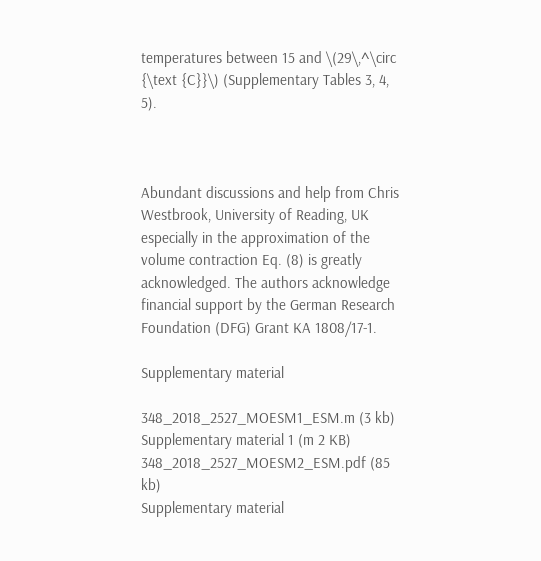temperatures between 15 and \(29\,^\circ {\text {C}}\) (Supplementary Tables 3, 4, 5).



Abundant discussions and help from Chris Westbrook, University of Reading, UK especially in the approximation of the volume contraction Eq. (8) is greatly acknowledged. The authors acknowledge financial support by the German Research Foundation (DFG) Grant KA 1808/17-1.

Supplementary material

348_2018_2527_MOESM1_ESM.m (3 kb)
Supplementary material 1 (m 2 KB)
348_2018_2527_MOESM2_ESM.pdf (85 kb)
Supplementary material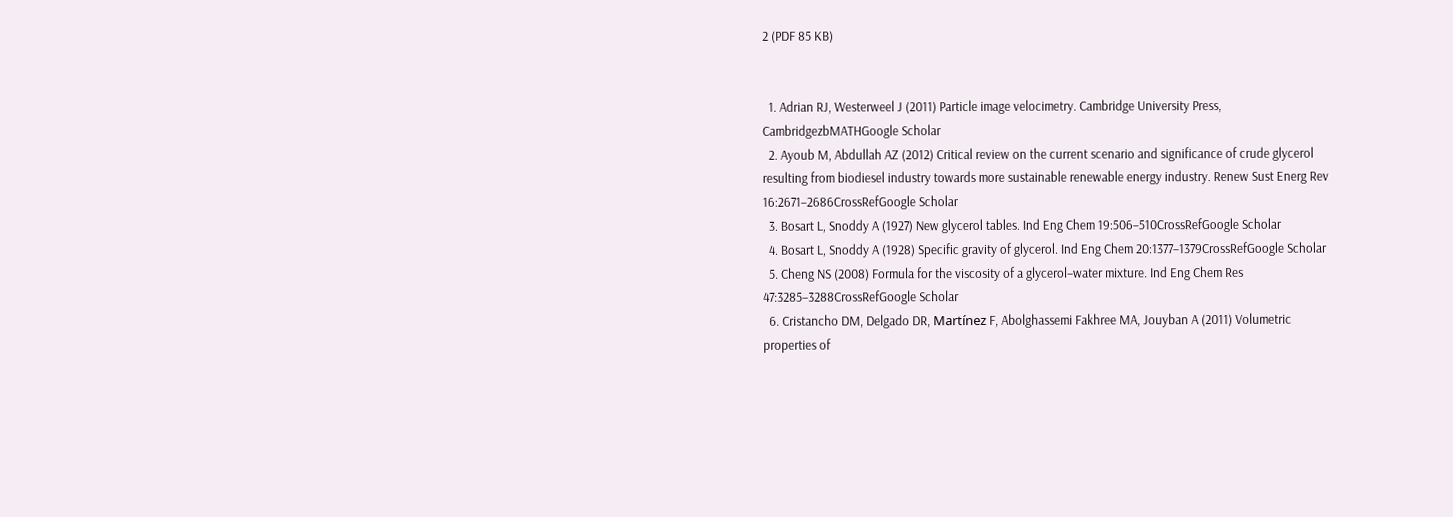2 (PDF 85 KB)


  1. Adrian RJ, Westerweel J (2011) Particle image velocimetry. Cambridge University Press, CambridgezbMATHGoogle Scholar
  2. Ayoub M, Abdullah AZ (2012) Critical review on the current scenario and significance of crude glycerol resulting from biodiesel industry towards more sustainable renewable energy industry. Renew Sust Energ Rev 16:2671–2686CrossRefGoogle Scholar
  3. Bosart L, Snoddy A (1927) New glycerol tables. Ind Eng Chem 19:506–510CrossRefGoogle Scholar
  4. Bosart L, Snoddy A (1928) Specific gravity of glycerol. Ind Eng Chem 20:1377–1379CrossRefGoogle Scholar
  5. Cheng NS (2008) Formula for the viscosity of a glycerol–water mixture. Ind Eng Chem Res 47:3285–3288CrossRefGoogle Scholar
  6. Cristancho DM, Delgado DR, Martínez F, Abolghassemi Fakhree MA, Jouyban A (2011) Volumetric properties of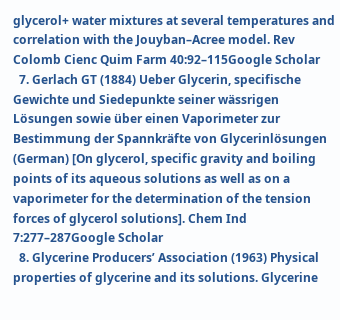glycerol+ water mixtures at several temperatures and correlation with the Jouyban–Acree model. Rev Colomb Cienc Quim Farm 40:92–115Google Scholar
  7. Gerlach GT (1884) Ueber Glycerin, specifische Gewichte und Siedepunkte seiner wässrigen Lösungen sowie über einen Vaporimeter zur Bestimmung der Spannkräfte von Glycerinlösungen (German) [On glycerol, specific gravity and boiling points of its aqueous solutions as well as on a vaporimeter for the determination of the tension forces of glycerol solutions]. Chem Ind 7:277–287Google Scholar
  8. Glycerine Producers’ Association (1963) Physical properties of glycerine and its solutions. Glycerine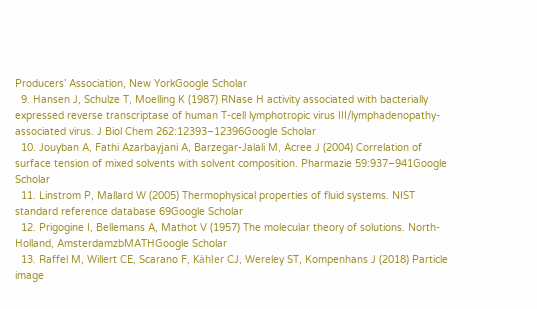Producers’ Association, New YorkGoogle Scholar
  9. Hansen J, Schulze T, Moelling K (1987) RNase H activity associated with bacterially expressed reverse transcriptase of human T-cell lymphotropic virus III/lymphadenopathy-associated virus. J Biol Chem 262:12393–12396Google Scholar
  10. Jouyban A, Fathi Azarbayjani A, Barzegar-Jalali M, Acree J (2004) Correlation of surface tension of mixed solvents with solvent composition. Pharmazie 59:937–941Google Scholar
  11. Linstrom P, Mallard W (2005) Thermophysical properties of fluid systems. NIST standard reference database 69Google Scholar
  12. Prigogine I, Bellemans A, Mathot V (1957) The molecular theory of solutions. North-Holland, AmsterdamzbMATHGoogle Scholar
  13. Raffel M, Willert CE, Scarano F, Kähler CJ, Wereley ST, Kompenhans J (2018) Particle image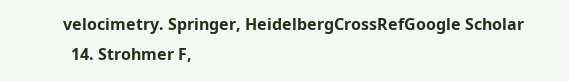velocimetry. Springer, HeidelbergCrossRefGoogle Scholar
  14. Strohmer F,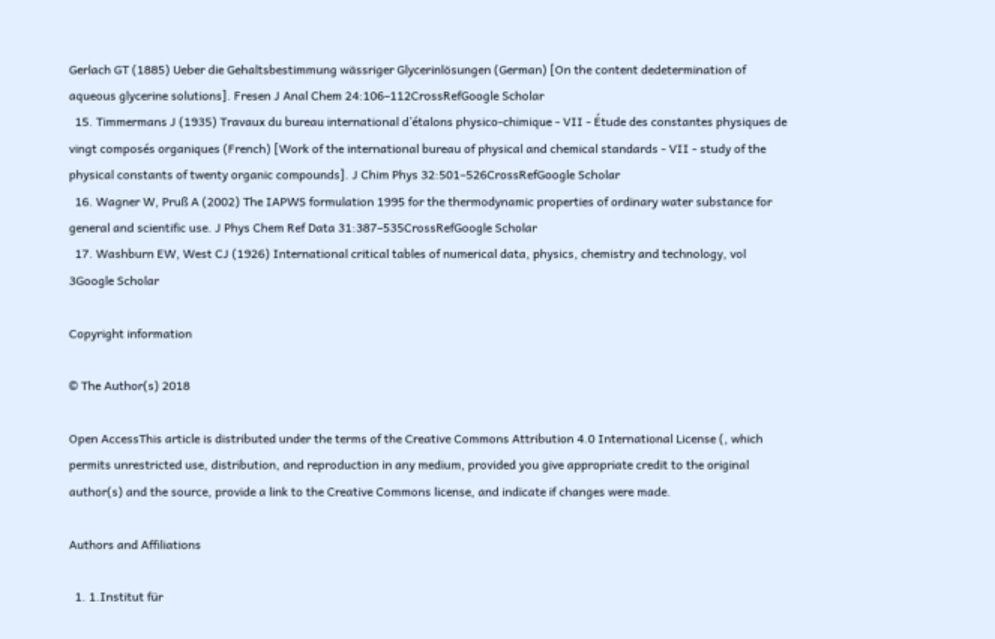Gerlach GT (1885) Ueber die Gehaltsbestimmung wässriger Glycerinlösungen (German) [On the content dedetermination of aqueous glycerine solutions]. Fresen J Anal Chem 24:106–112CrossRefGoogle Scholar
  15. Timmermans J (1935) Travaux du bureau international d’étalons physico-chimique - VII - Étude des constantes physiques de vingt composés organiques (French) [Work of the international bureau of physical and chemical standards - VII - study of the physical constants of twenty organic compounds]. J Chim Phys 32:501–526CrossRefGoogle Scholar
  16. Wagner W, Pruß A (2002) The IAPWS formulation 1995 for the thermodynamic properties of ordinary water substance for general and scientific use. J Phys Chem Ref Data 31:387–535CrossRefGoogle Scholar
  17. Washburn EW, West CJ (1926) International critical tables of numerical data, physics, chemistry and technology, vol 3Google Scholar

Copyright information

© The Author(s) 2018

Open AccessThis article is distributed under the terms of the Creative Commons Attribution 4.0 International License (, which permits unrestricted use, distribution, and reproduction in any medium, provided you give appropriate credit to the original author(s) and the source, provide a link to the Creative Commons license, and indicate if changes were made.

Authors and Affiliations

  1. 1.Institut für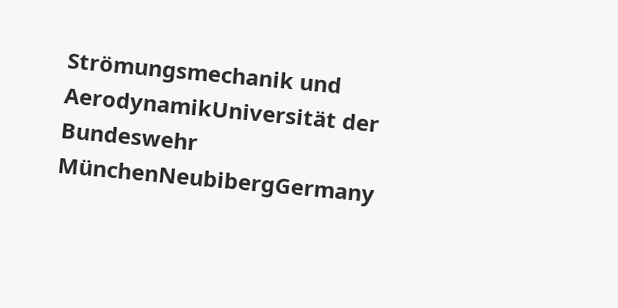Strömungsmechanik und AerodynamikUniversität der Bundeswehr MünchenNeubibergGermany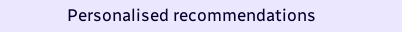Personalised recommendations